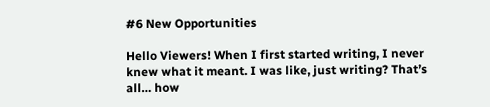#6 New Opportunities

Hello Viewers! When I first started writing, I never knew what it meant. I was like, just writing? That’s all… how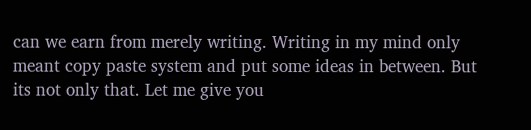can we earn from merely writing. Writing in my mind only meant copy paste system and put some ideas in between. But its not only that. Let me give you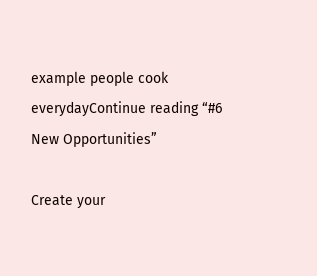example people cook everydayContinue reading “#6 New Opportunities”

Create your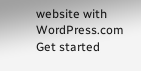website with WordPress.com
Get started